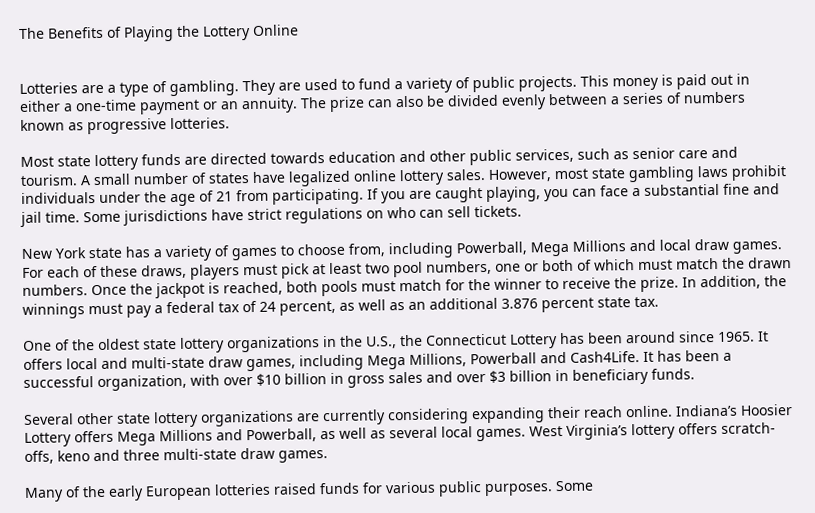The Benefits of Playing the Lottery Online


Lotteries are a type of gambling. They are used to fund a variety of public projects. This money is paid out in either a one-time payment or an annuity. The prize can also be divided evenly between a series of numbers known as progressive lotteries.

Most state lottery funds are directed towards education and other public services, such as senior care and tourism. A small number of states have legalized online lottery sales. However, most state gambling laws prohibit individuals under the age of 21 from participating. If you are caught playing, you can face a substantial fine and jail time. Some jurisdictions have strict regulations on who can sell tickets.

New York state has a variety of games to choose from, including Powerball, Mega Millions and local draw games. For each of these draws, players must pick at least two pool numbers, one or both of which must match the drawn numbers. Once the jackpot is reached, both pools must match for the winner to receive the prize. In addition, the winnings must pay a federal tax of 24 percent, as well as an additional 3.876 percent state tax.

One of the oldest state lottery organizations in the U.S., the Connecticut Lottery has been around since 1965. It offers local and multi-state draw games, including Mega Millions, Powerball and Cash4Life. It has been a successful organization, with over $10 billion in gross sales and over $3 billion in beneficiary funds.

Several other state lottery organizations are currently considering expanding their reach online. Indiana’s Hoosier Lottery offers Mega Millions and Powerball, as well as several local games. West Virginia’s lottery offers scratch-offs, keno and three multi-state draw games.

Many of the early European lotteries raised funds for various public purposes. Some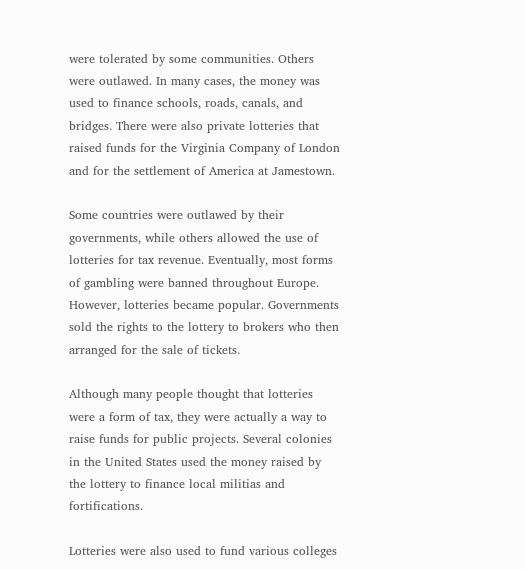were tolerated by some communities. Others were outlawed. In many cases, the money was used to finance schools, roads, canals, and bridges. There were also private lotteries that raised funds for the Virginia Company of London and for the settlement of America at Jamestown.

Some countries were outlawed by their governments, while others allowed the use of lotteries for tax revenue. Eventually, most forms of gambling were banned throughout Europe. However, lotteries became popular. Governments sold the rights to the lottery to brokers who then arranged for the sale of tickets.

Although many people thought that lotteries were a form of tax, they were actually a way to raise funds for public projects. Several colonies in the United States used the money raised by the lottery to finance local militias and fortifications.

Lotteries were also used to fund various colleges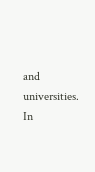and universities. In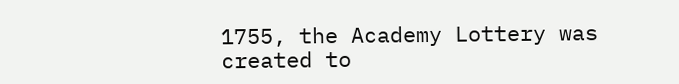1755, the Academy Lottery was created to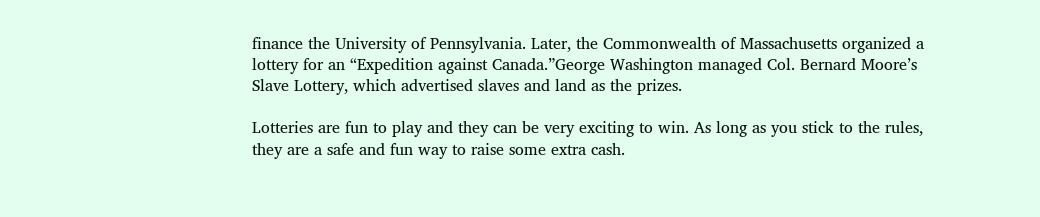finance the University of Pennsylvania. Later, the Commonwealth of Massachusetts organized a lottery for an “Expedition against Canada.”George Washington managed Col. Bernard Moore’s Slave Lottery, which advertised slaves and land as the prizes.

Lotteries are fun to play and they can be very exciting to win. As long as you stick to the rules, they are a safe and fun way to raise some extra cash.